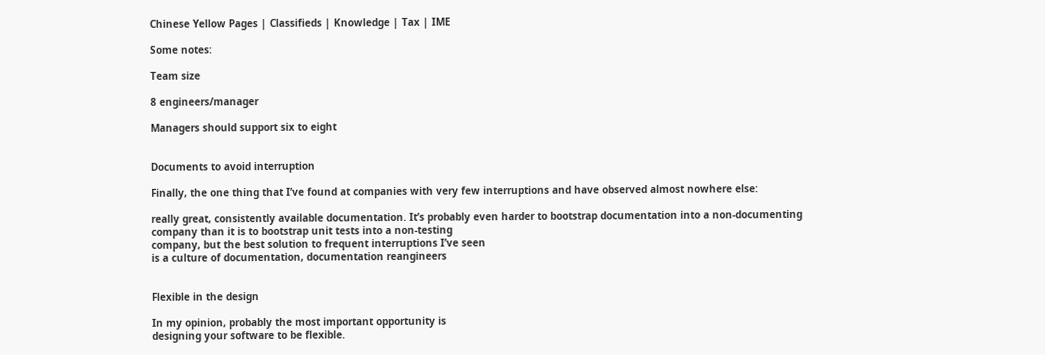Chinese Yellow Pages | Classifieds | Knowledge | Tax | IME

Some notes:

Team size

8 engineers/manager

Managers should support six to eight


Documents to avoid interruption

Finally, the one thing that I’ve found at companies with very few interruptions and have observed almost nowhere else:

really great, consistently available documentation. It’s probably even harder to bootstrap documentation into a non-documenting
company than it is to bootstrap unit tests into a non-testing
company, but the best solution to frequent interruptions I’ve seen
is a culture of documentation, documentation reangineers


Flexible in the design

In my opinion, probably the most important opportunity is
designing your software to be flexible.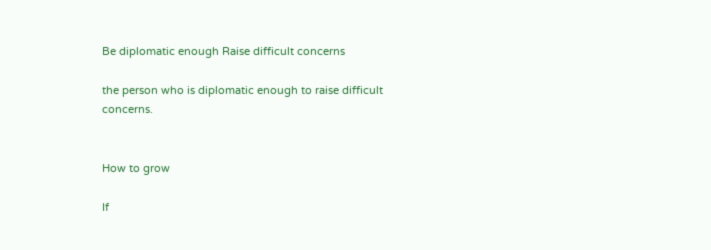Be diplomatic enough Raise difficult concerns

the person who is diplomatic enough to raise difficult concerns.


How to grow

If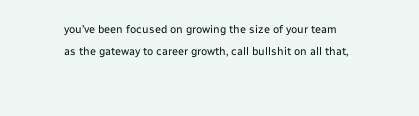you’ve been focused on growing the size of your team
as the gateway to career growth, call bullshit on all that,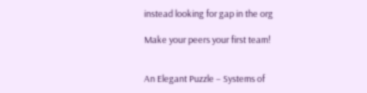instead looking for gap in the org

Make your peers your first team!


An Elegant Puzzle – Systems of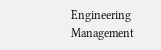Engineering Management